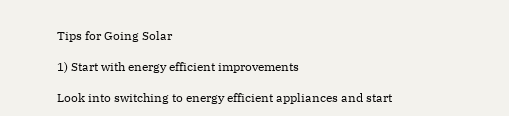Tips for Going Solar

1) Start with energy efficient improvements

Look into switching to energy efficient appliances and start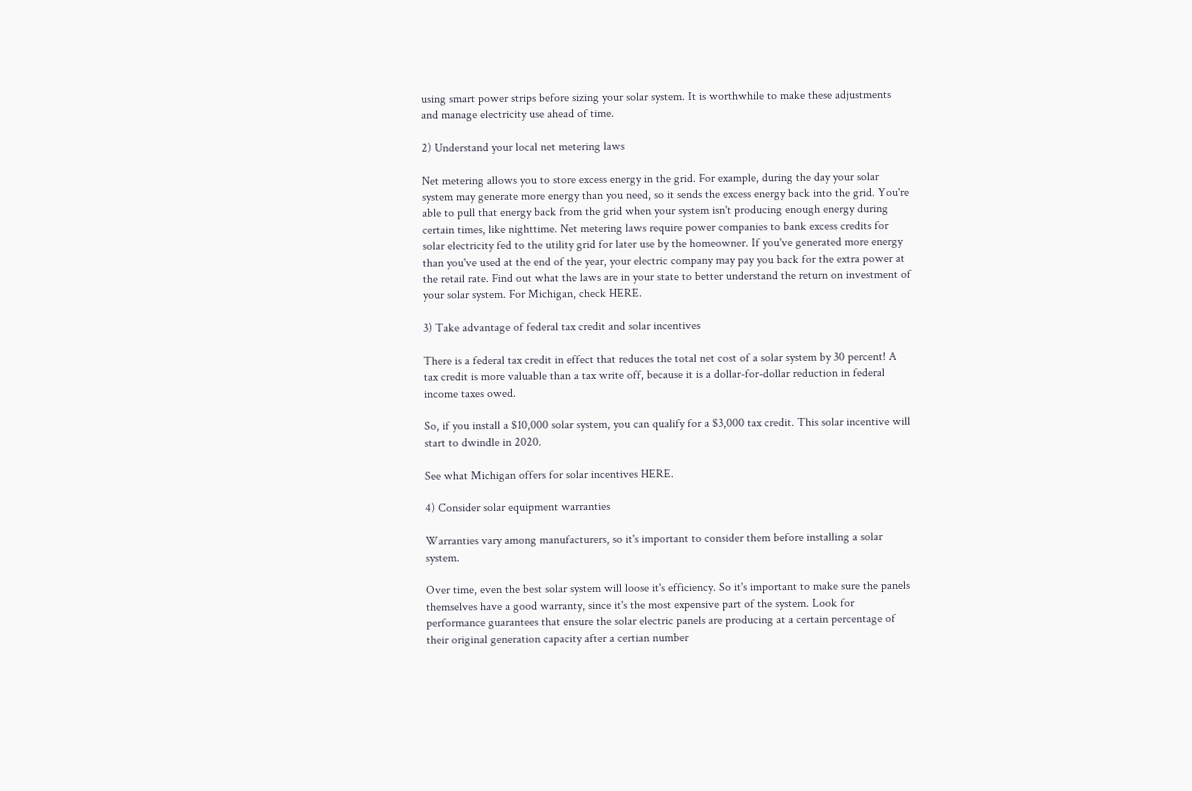using smart power strips before sizing your solar system. It is worthwhile to make these adjustments and manage electricity use ahead of time.

2) Understand your local net metering laws

Net metering allows you to store excess energy in the grid. For example, during the day your solar system may generate more energy than you need, so it sends the excess energy back into the grid. You're able to pull that energy back from the grid when your system isn't producing enough energy during certain times, like nighttime. Net metering laws require power companies to bank excess credits for solar electricity fed to the utility grid for later use by the homeowner. If you've generated more energy than you've used at the end of the year, your electric company may pay you back for the extra power at the retail rate. Find out what the laws are in your state to better understand the return on investment of your solar system. For Michigan, check HERE.

3) Take advantage of federal tax credit and solar incentives

There is a federal tax credit in effect that reduces the total net cost of a solar system by 30 percent! A tax credit is more valuable than a tax write off, because it is a dollar-for-dollar reduction in federal income taxes owed.

So, if you install a $10,000 solar system, you can qualify for a $3,000 tax credit. This solar incentive will start to dwindle in 2020.

See what Michigan offers for solar incentives HERE.

4) Consider solar equipment warranties

Warranties vary among manufacturers, so it's important to consider them before installing a solar system.

Over time, even the best solar system will loose it's efficiency. So it's important to make sure the panels themselves have a good warranty, since it's the most expensive part of the system. Look for performance guarantees that ensure the solar electric panels are producing at a certain percentage of their original generation capacity after a certian number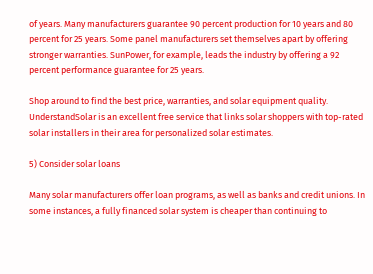of years. Many manufacturers guarantee 90 percent production for 10 years and 80 percent for 25 years. Some panel manufacturers set themselves apart by offering stronger warranties. SunPower, for example, leads the industry by offering a 92 percent performance guarantee for 25 years.

Shop around to find the best price, warranties, and solar equipment quality. UnderstandSolar is an excellent free service that links solar shoppers with top-rated solar installers in their area for personalized solar estimates.

5) Consider solar loans

Many solar manufacturers offer loan programs, as well as banks and credit unions. In some instances, a fully financed solar system is cheaper than continuing to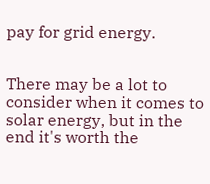pay for grid energy.


There may be a lot to consider when it comes to solar energy, but in the end it's worth the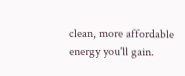clean, more affordable energy you'll gain.